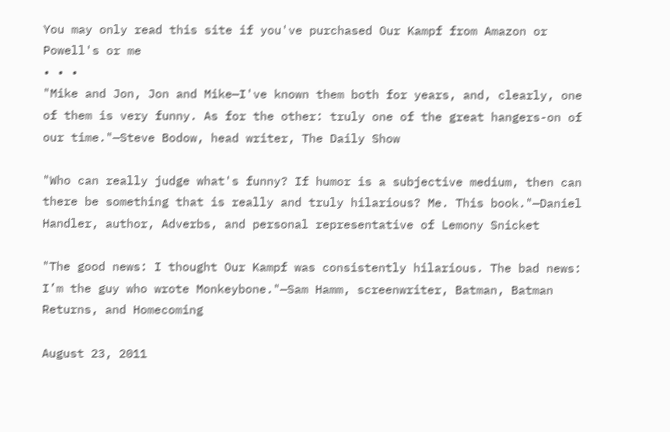You may only read this site if you've purchased Our Kampf from Amazon or Powell's or me
• • •
"Mike and Jon, Jon and Mike—I've known them both for years, and, clearly, one of them is very funny. As for the other: truly one of the great hangers-on of our time."—Steve Bodow, head writer, The Daily Show

"Who can really judge what's funny? If humor is a subjective medium, then can there be something that is really and truly hilarious? Me. This book."—Daniel Handler, author, Adverbs, and personal representative of Lemony Snicket

"The good news: I thought Our Kampf was consistently hilarious. The bad news: I’m the guy who wrote Monkeybone."—Sam Hamm, screenwriter, Batman, Batman Returns, and Homecoming

August 23, 2011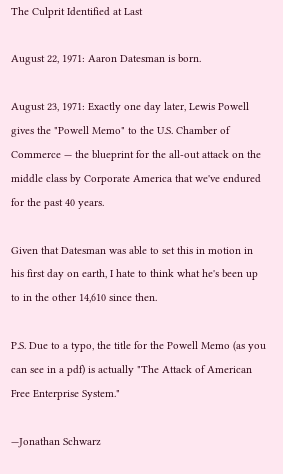The Culprit Identified at Last

August 22, 1971: Aaron Datesman is born.

August 23, 1971: Exactly one day later, Lewis Powell gives the "Powell Memo" to the U.S. Chamber of Commerce — the blueprint for the all-out attack on the middle class by Corporate America that we've endured for the past 40 years.

Given that Datesman was able to set this in motion in his first day on earth, I hate to think what he's been up to in the other 14,610 since then.

P.S. Due to a typo, the title for the Powell Memo (as you can see in a pdf) is actually "The Attack of American Free Enterprise System."

—Jonathan Schwarz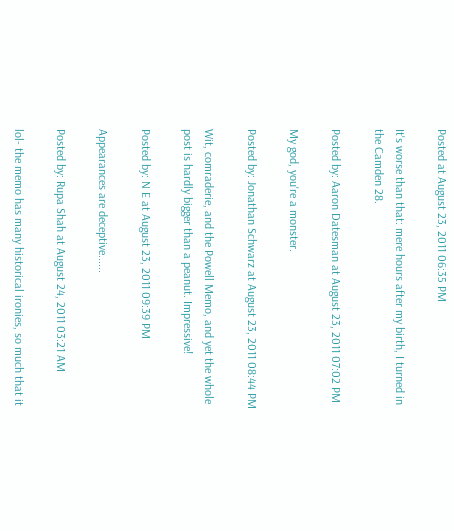Posted at August 23, 2011 06:35 PM

It's worse than that: mere hours after my birth, I turned in the Camden 28.

Posted by: Aaron Datesman at August 23, 2011 07:02 PM

My god, you're a monster.

Posted by: Jonathan Schwarz at August 23, 2011 08:44 PM

Wit, comraderie, and the Powell Memo, and yet the whole post is hardly bigger than a peanut. Impressive!

Posted by: N E at August 23, 2011 09:39 PM

Appearances are deceptive......

Posted by: Rupa Shah at August 24, 2011 03:21 AM

lol- the memo has many historical ironies, so much that it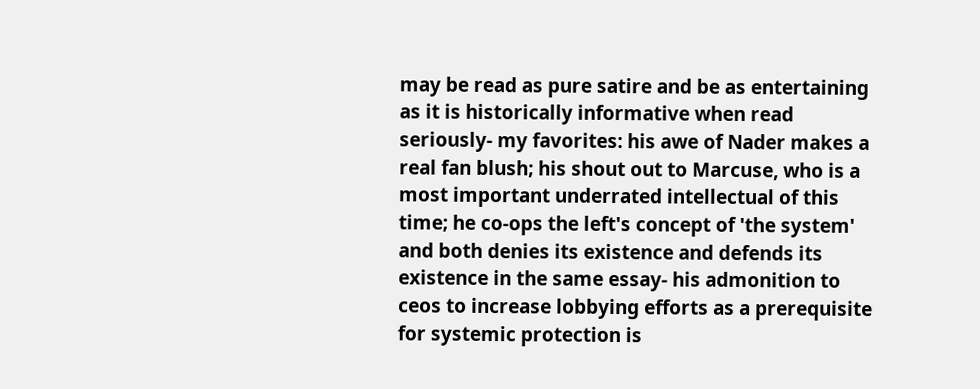may be read as pure satire and be as entertaining as it is historically informative when read seriously- my favorites: his awe of Nader makes a real fan blush; his shout out to Marcuse, who is a most important underrated intellectual of this time; he co-ops the left's concept of 'the system' and both denies its existence and defends its existence in the same essay- his admonition to ceos to increase lobbying efforts as a prerequisite for systemic protection is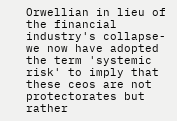Orwellian in lieu of the financial industry's collapse- we now have adopted the term 'systemic risk' to imply that these ceos are not protectorates but rather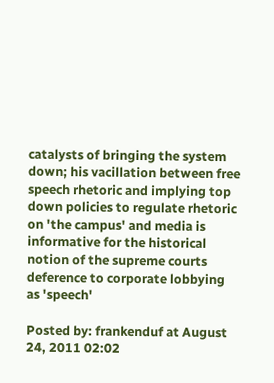catalysts of bringing the system down; his vacillation between free speech rhetoric and implying top down policies to regulate rhetoric on 'the campus' and media is informative for the historical notion of the supreme courts deference to corporate lobbying as 'speech'

Posted by: frankenduf at August 24, 2011 02:02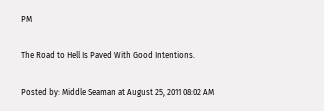PM

The Road to Hell Is Paved With Good Intentions.

Posted by: Middle Seaman at August 25, 2011 08:02 AM